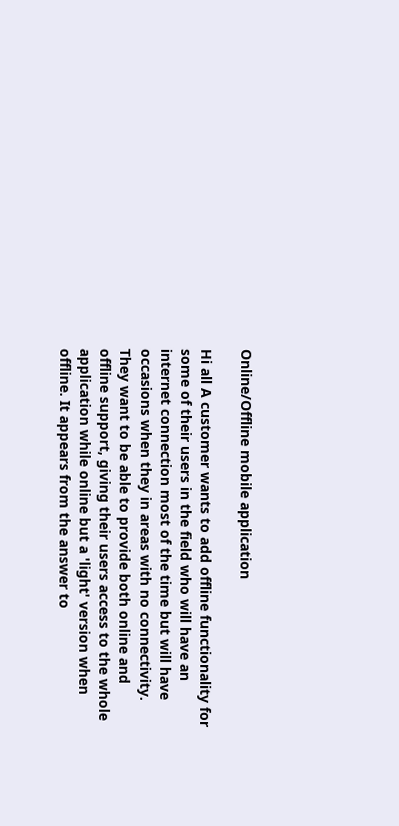Online/Offline mobile application

Hi all A customer wants to add offline functionality for some of their users in the field who will have an internet connection most of the time but will have occasions when they in areas with no connectivity. They want to be able to provide both online and offline support, giving their users access to the whole application while online but a 'light' version when offline. It appears from the answer to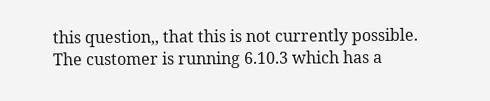this question,, that this is not currently possible. The customer is running 6.10.3 which has a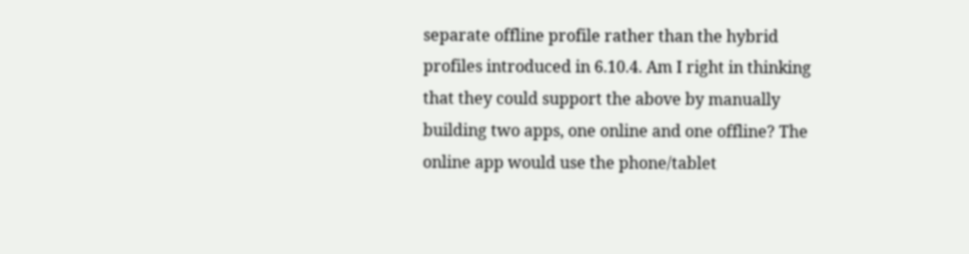separate offline profile rather than the hybrid profiles introduced in 6.10.4. Am I right in thinking that they could support the above by manually building two apps, one online and one offline? The online app would use the phone/tablet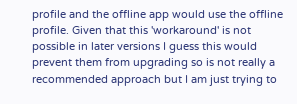profile and the offline app would use the offline profile. Given that this 'workaround' is not possible in later versions I guess this would prevent them from upgrading so is not really a recommended approach but I am just trying to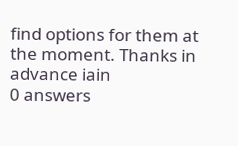find options for them at the moment. Thanks in advance iain
0 answers